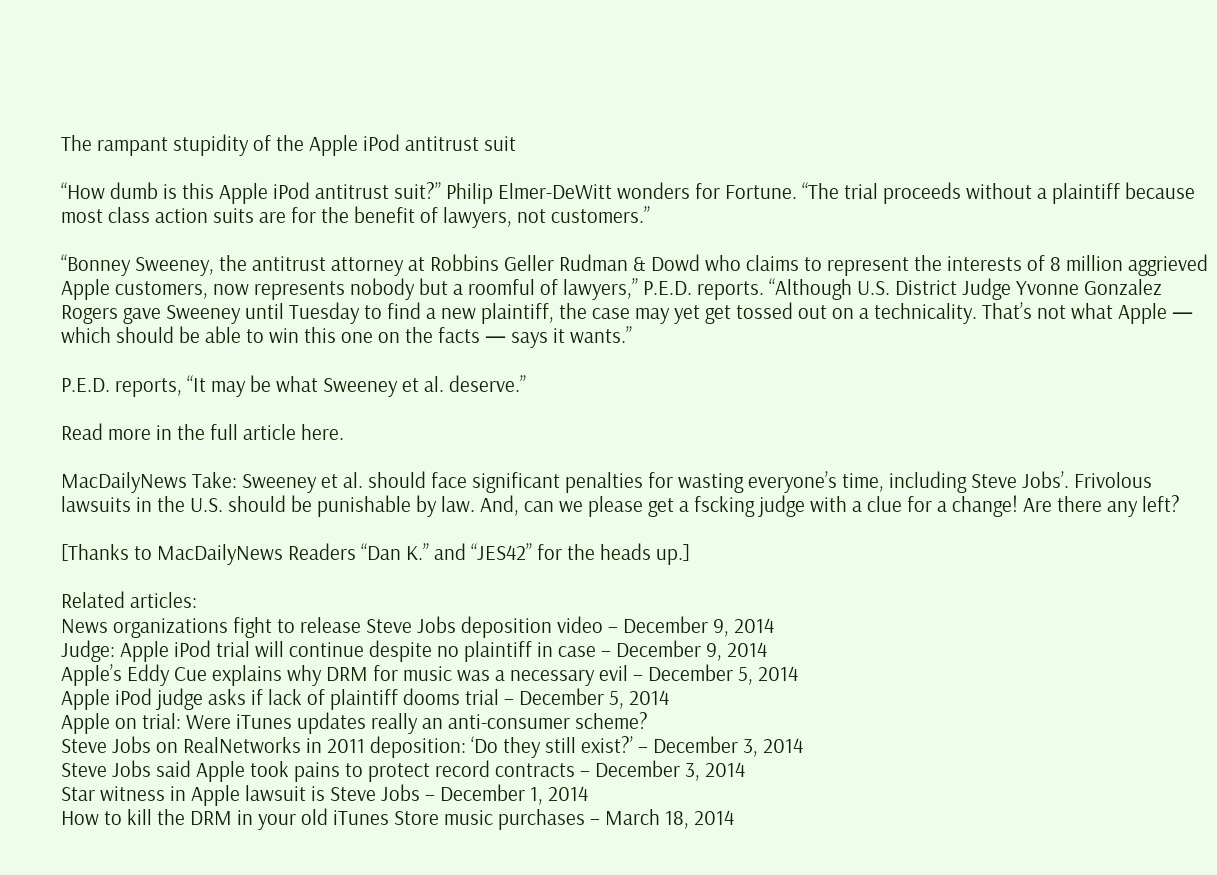The rampant stupidity of the Apple iPod antitrust suit

“How dumb is this Apple iPod antitrust suit?” Philip Elmer-DeWitt wonders for Fortune. “The trial proceeds without a plaintiff because most class action suits are for the benefit of lawyers, not customers.”

“Bonney Sweeney, the antitrust attorney at Robbins Geller Rudman & Dowd who claims to represent the interests of 8 million aggrieved Apple customers, now represents nobody but a roomful of lawyers,” P.E.D. reports. “Although U.S. District Judge Yvonne Gonzalez Rogers gave Sweeney until Tuesday to find a new plaintiff, the case may yet get tossed out on a technicality. That’s not what Apple — which should be able to win this one on the facts — says it wants.”

P.E.D. reports, “It may be what Sweeney et al. deserve.”

Read more in the full article here.

MacDailyNews Take: Sweeney et al. should face significant penalties for wasting everyone’s time, including Steve Jobs’. Frivolous lawsuits in the U.S. should be punishable by law. And, can we please get a fscking judge with a clue for a change! Are there any left?

[Thanks to MacDailyNews Readers “Dan K.” and “JES42” for the heads up.]

Related articles:
News organizations fight to release Steve Jobs deposition video – December 9, 2014
Judge: Apple iPod trial will continue despite no plaintiff in case – December 9, 2014
Apple’s Eddy Cue explains why DRM for music was a necessary evil – December 5, 2014
Apple iPod judge asks if lack of plaintiff dooms trial – December 5, 2014
Apple on trial: Were iTunes updates really an anti-consumer scheme?
Steve Jobs on RealNetworks in 2011 deposition: ‘Do they still exist?’ – December 3, 2014
Steve Jobs said Apple took pains to protect record contracts – December 3, 2014
Star witness in Apple lawsuit is Steve Jobs – December 1, 2014
How to kill the DRM in your old iTunes Store music purchases – March 18, 2014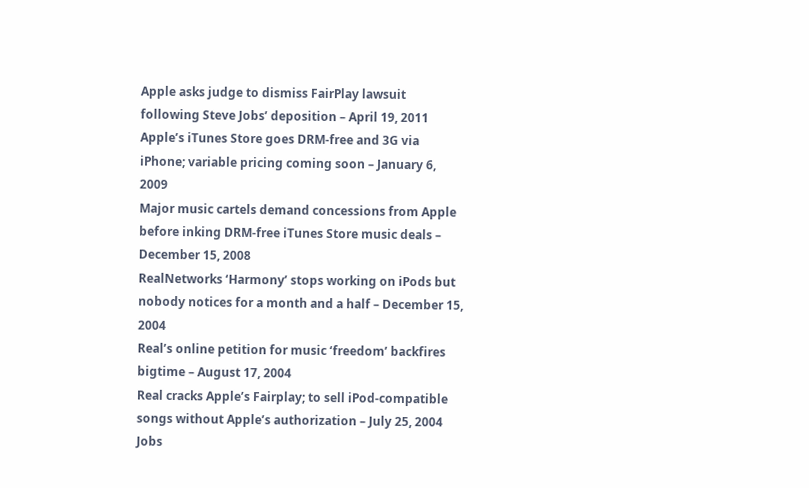Apple asks judge to dismiss FairPlay lawsuit following Steve Jobs’ deposition – April 19, 2011
Apple’s iTunes Store goes DRM-free and 3G via iPhone; variable pricing coming soon – January 6, 2009
Major music cartels demand concessions from Apple before inking DRM-free iTunes Store music deals – December 15, 2008
RealNetworks ‘Harmony’ stops working on iPods but nobody notices for a month and a half – December 15, 2004
Real’s online petition for music ‘freedom’ backfires bigtime – August 17, 2004
Real cracks Apple’s Fairplay; to sell iPod-compatible songs without Apple’s authorization – July 25, 2004
Jobs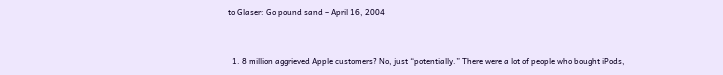to Glaser: Go pound sand – April 16, 2004


  1. 8 million aggrieved Apple customers? No, just “potentially.” There were a lot of people who bought iPods,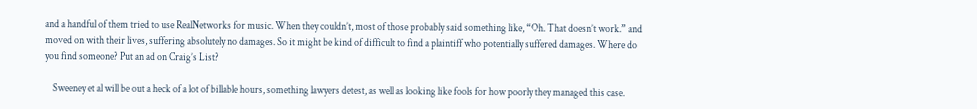and a handful of them tried to use RealNetworks for music. When they couldn’t, most of those probably said something like, “Oh. That doesn’t work.” and moved on with their lives, suffering absolutely no damages. So it might be kind of difficult to find a plaintiff who potentially suffered damages. Where do you find someone? Put an ad on Craig’s List?

    Sweeney et al will be out a heck of a lot of billable hours, something lawyers detest, as well as looking like fools for how poorly they managed this case.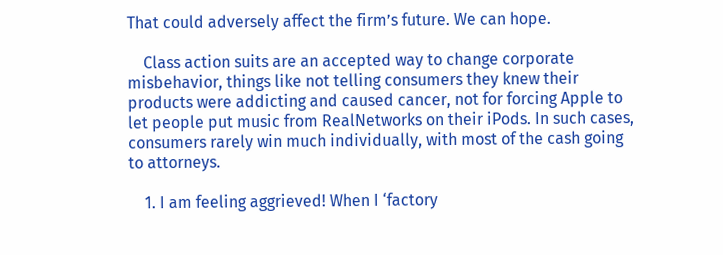That could adversely affect the firm’s future. We can hope.

    Class action suits are an accepted way to change corporate misbehavior, things like not telling consumers they knew their products were addicting and caused cancer, not for forcing Apple to let people put music from RealNetworks on their iPods. In such cases, consumers rarely win much individually, with most of the cash going to attorneys.

    1. I am feeling aggrieved! When I ‘factory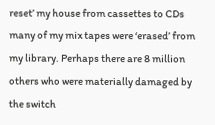reset’ my house from cassettes to CDs many of my mix tapes were ‘erased’ from my library. Perhaps there are 8 million others who were materially damaged by the switch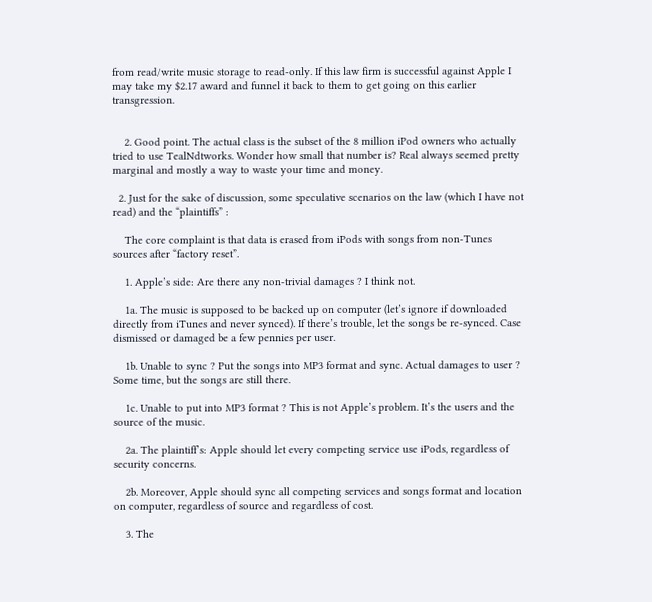from read/write music storage to read-only. If this law firm is successful against Apple I may take my $2.17 award and funnel it back to them to get going on this earlier transgression.


    2. Good point. The actual class is the subset of the 8 million iPod owners who actually tried to use TealNdtworks. Wonder how small that number is? Real always seemed pretty marginal and mostly a way to waste your time and money.

  2. Just for the sake of discussion, some speculative scenarios on the law (which I have not read) and the “plaintiffs” :

    The core complaint is that data is erased from iPods with songs from non-Tunes sources after “factory reset”.

    1. Apple’s side: Are there any non-trivial damages ? I think not.

    1a. The music is supposed to be backed up on computer (let’s ignore if downloaded directly from iTunes and never synced). If there’s trouble, let the songs be re-synced. Case dismissed or damaged be a few pennies per user.

    1b. Unable to sync ? Put the songs into MP3 format and sync. Actual damages to user ? Some time, but the songs are still there.

    1c. Unable to put into MP3 format ? This is not Apple’s problem. It’s the users and the source of the music.

    2a. The plaintiff’s: Apple should let every competing service use iPods, regardless of security concerns.

    2b. Moreover, Apple should sync all competing services and songs format and location on computer, regardless of source and regardless of cost.

    3. The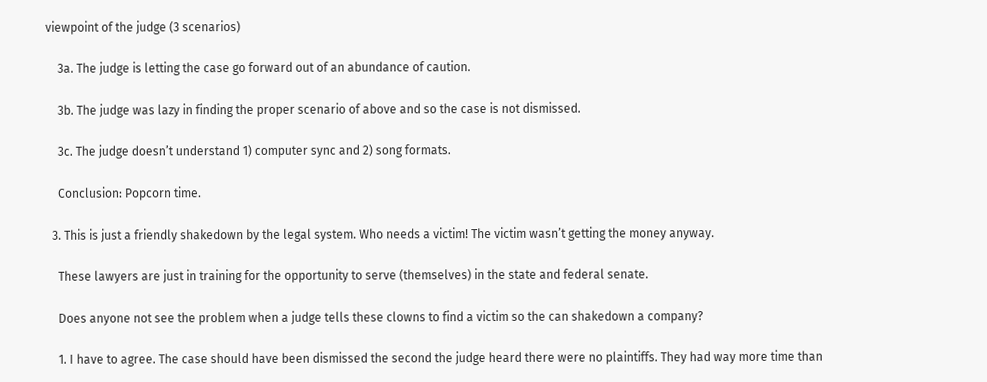viewpoint of the judge (3 scenarios)

    3a. The judge is letting the case go forward out of an abundance of caution.

    3b. The judge was lazy in finding the proper scenario of above and so the case is not dismissed.

    3c. The judge doesn’t understand 1) computer sync and 2) song formats.

    Conclusion: Popcorn time.

  3. This is just a friendly shakedown by the legal system. Who needs a victim! The victim wasn’t getting the money anyway.

    These lawyers are just in training for the opportunity to serve (themselves) in the state and federal senate.

    Does anyone not see the problem when a judge tells these clowns to find a victim so the can shakedown a company?

    1. I have to agree. The case should have been dismissed the second the judge heard there were no plaintiffs. They had way more time than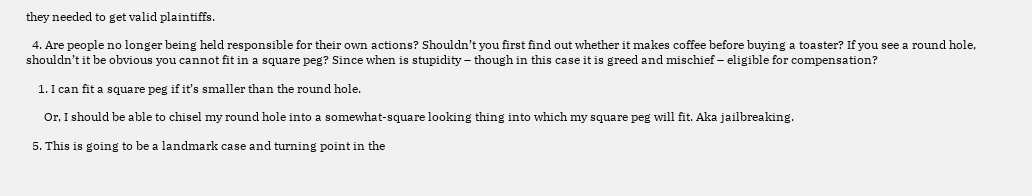they needed to get valid plaintiffs.

  4. Are people no longer being held responsible for their own actions? Shouldn’t you first find out whether it makes coffee before buying a toaster? If you see a round hole, shouldn’t it be obvious you cannot fit in a square peg? Since when is stupidity – though in this case it is greed and mischief – eligible for compensation?

    1. I can fit a square peg if it’s smaller than the round hole.

      Or, I should be able to chisel my round hole into a somewhat-square looking thing into which my square peg will fit. Aka jailbreaking.

  5. This is going to be a landmark case and turning point in the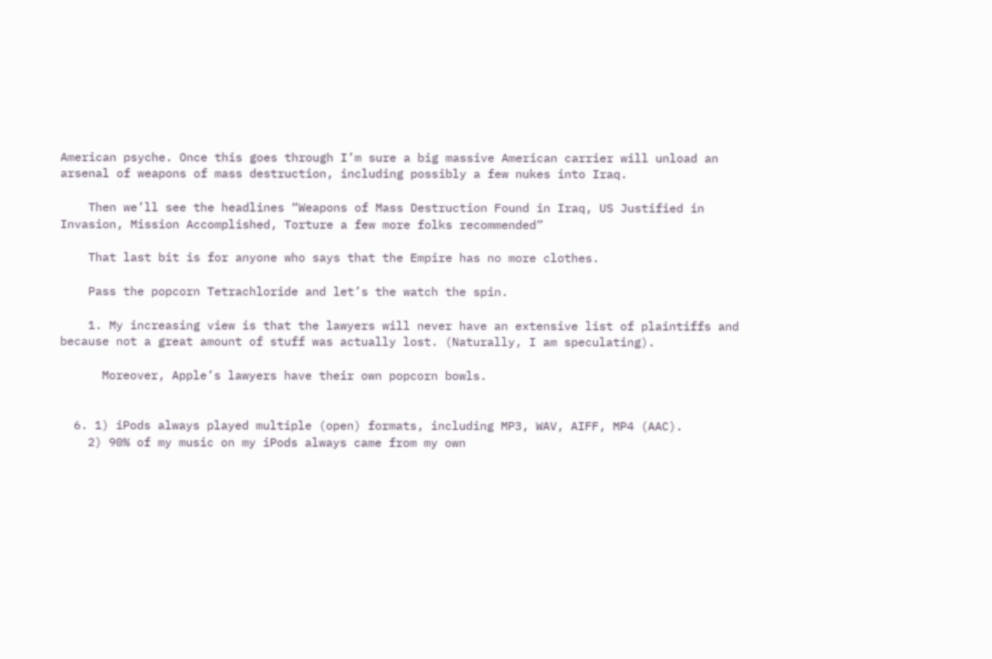American psyche. Once this goes through I’m sure a big massive American carrier will unload an arsenal of weapons of mass destruction, including possibly a few nukes into Iraq.

    Then we’ll see the headlines “Weapons of Mass Destruction Found in Iraq, US Justified in Invasion, Mission Accomplished, Torture a few more folks recommended”

    That last bit is for anyone who says that the Empire has no more clothes.

    Pass the popcorn Tetrachloride and let’s the watch the spin.

    1. My increasing view is that the lawyers will never have an extensive list of plaintiffs and because not a great amount of stuff was actually lost. (Naturally, I am speculating).

      Moreover, Apple’s lawyers have their own popcorn bowls.


  6. 1) iPods always played multiple (open) formats, including MP3, WAV, AIFF, MP4 (AAC).
    2) 90% of my music on my iPods always came from my own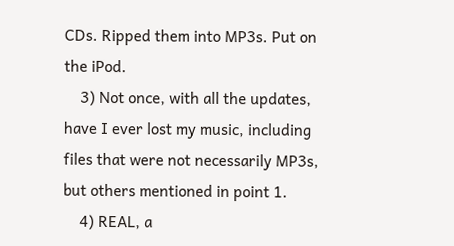CDs. Ripped them into MP3s. Put on the iPod.
    3) Not once, with all the updates, have I ever lost my music, including files that were not necessarily MP3s, but others mentioned in point 1.
    4) REAL, a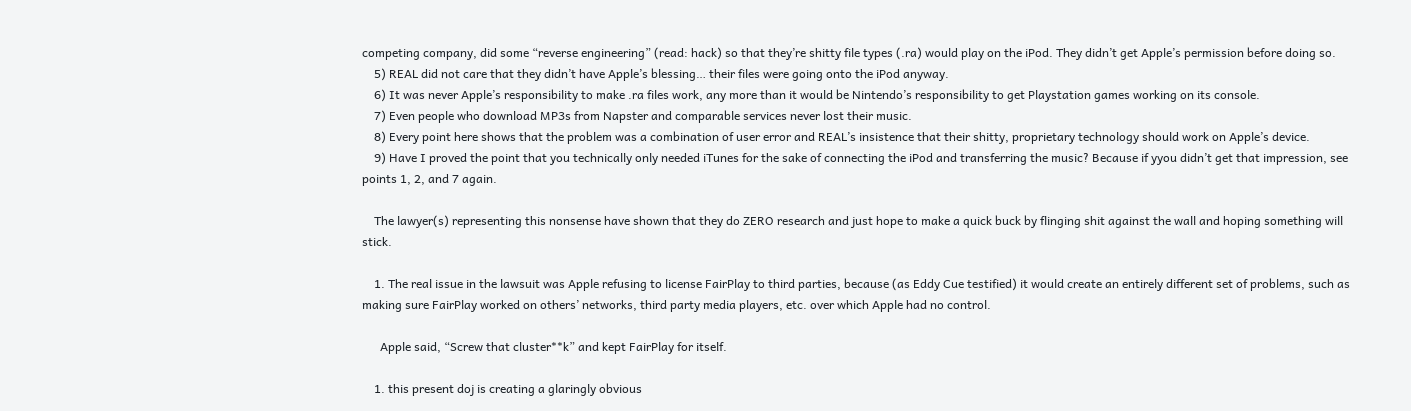competing company, did some “reverse engineering” (read: hack) so that they’re shitty file types (.ra) would play on the iPod. They didn’t get Apple’s permission before doing so.
    5) REAL did not care that they didn’t have Apple’s blessing… their files were going onto the iPod anyway.
    6) It was never Apple’s responsibility to make .ra files work, any more than it would be Nintendo’s responsibility to get Playstation games working on its console.
    7) Even people who download MP3s from Napster and comparable services never lost their music.
    8) Every point here shows that the problem was a combination of user error and REAL’s insistence that their shitty, proprietary technology should work on Apple’s device.
    9) Have I proved the point that you technically only needed iTunes for the sake of connecting the iPod and transferring the music? Because if yyou didn’t get that impression, see points 1, 2, and 7 again.

    The lawyer(s) representing this nonsense have shown that they do ZERO research and just hope to make a quick buck by flinging shit against the wall and hoping something will stick.

    1. The real issue in the lawsuit was Apple refusing to license FairPlay to third parties, because (as Eddy Cue testified) it would create an entirely different set of problems, such as making sure FairPlay worked on others’ networks, third party media players, etc. over which Apple had no control.

      Apple said, “Screw that cluster**k” and kept FairPlay for itself.

    1. this present doj is creating a glaringly obvious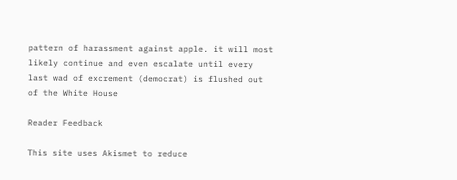pattern of harassment against apple. it will most likely continue and even escalate until every last wad of excrement (democrat) is flushed out of the White House

Reader Feedback

This site uses Akismet to reduce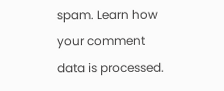spam. Learn how your comment data is processed.